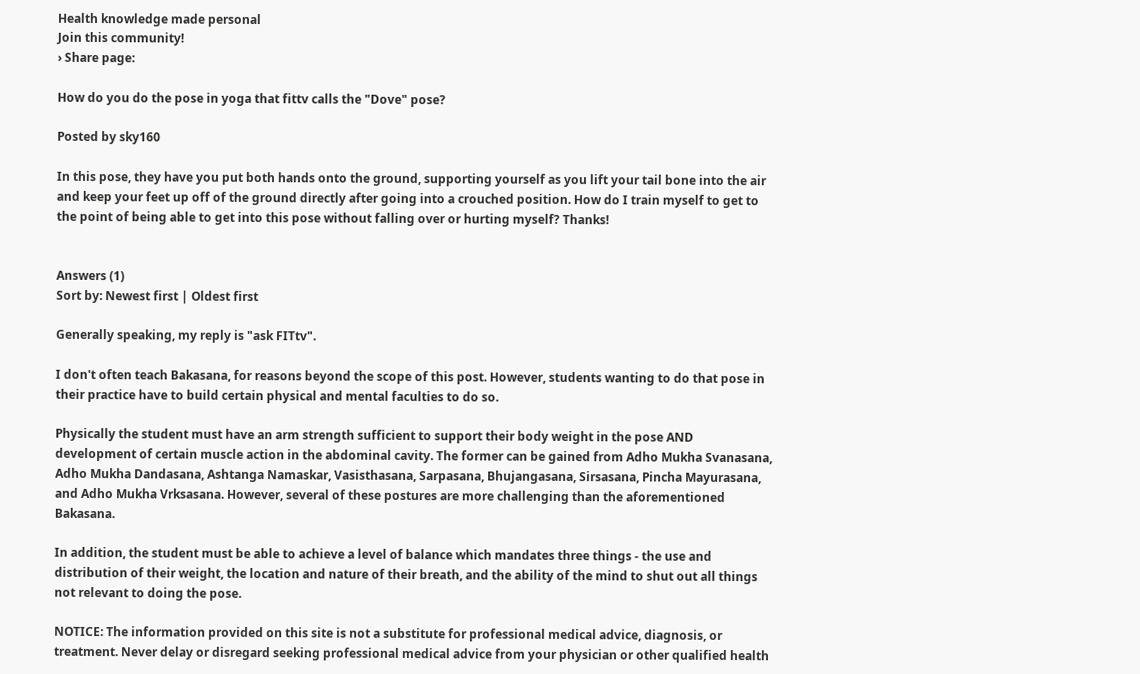Health knowledge made personal
Join this community!
› Share page:

How do you do the pose in yoga that fittv calls the "Dove" pose?

Posted by sky160

In this pose, they have you put both hands onto the ground, supporting yourself as you lift your tail bone into the air and keep your feet up off of the ground directly after going into a crouched position. How do I train myself to get to the point of being able to get into this pose without falling over or hurting myself? Thanks!


Answers (1)
Sort by: Newest first | Oldest first

Generally speaking, my reply is "ask FITtv".

I don't often teach Bakasana, for reasons beyond the scope of this post. However, students wanting to do that pose in their practice have to build certain physical and mental faculties to do so.

Physically the student must have an arm strength sufficient to support their body weight in the pose AND development of certain muscle action in the abdominal cavity. The former can be gained from Adho Mukha Svanasana, Adho Mukha Dandasana, Ashtanga Namaskar, Vasisthasana, Sarpasana, Bhujangasana, Sirsasana, Pincha Mayurasana, and Adho Mukha Vrksasana. However, several of these postures are more challenging than the aforementioned Bakasana.

In addition, the student must be able to achieve a level of balance which mandates three things - the use and distribution of their weight, the location and nature of their breath, and the ability of the mind to shut out all things not relevant to doing the pose.

NOTICE: The information provided on this site is not a substitute for professional medical advice, diagnosis, or treatment. Never delay or disregard seeking professional medical advice from your physician or other qualified health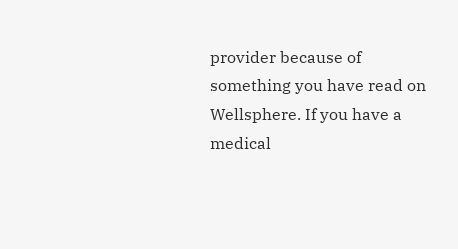provider because of something you have read on Wellsphere. If you have a medical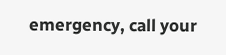emergency, call your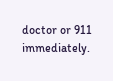doctor or 911 immediately.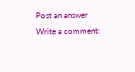Post an answer
Write a comment: